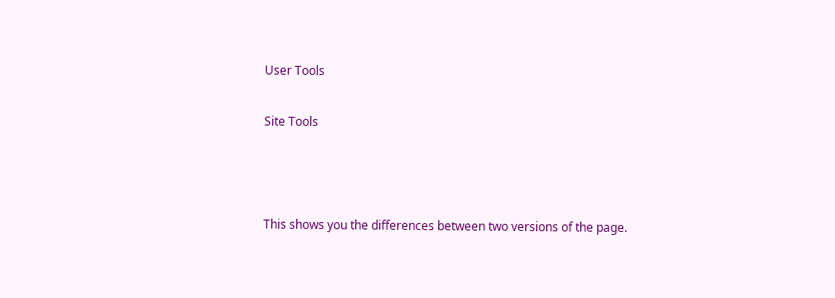User Tools

Site Tools



This shows you the differences between two versions of the page.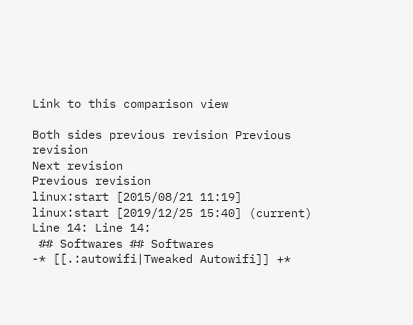Link to this comparison view

Both sides previous revision Previous revision
Next revision
Previous revision
linux:start [2015/08/21 11:19]
linux:start [2019/12/25 15:40] (current)
Line 14: Line 14:
 ## Softwares ## Softwares
-* [[.:autowifi|Tweaked Autowifi]] +*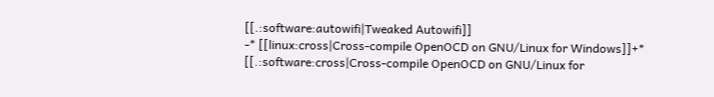[[.:software:autowifi|Tweaked Autowifi]]
-* [[linux:cross|Cross-compile OpenOCD on GNU/Linux for Windows]]+* [[.:software:cross|Cross-compile OpenOCD on GNU/Linux for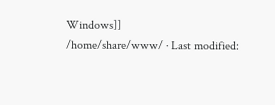Windows]]
/home/share/www/ · Last modified: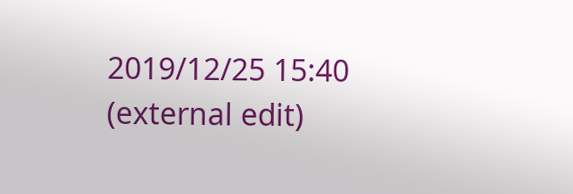2019/12/25 15:40 (external edit)